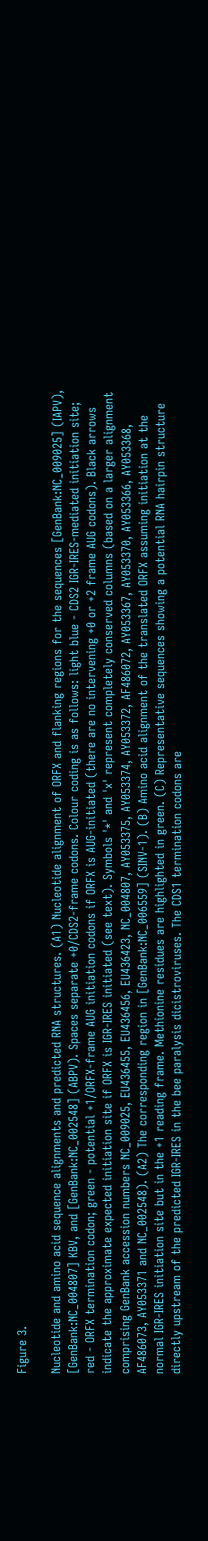Figure 3.

Nucleotide and amino acid sequence alignments and predicted RNA structures. (A1) Nucleotide alignment of ORFX and flanking regions for the sequences [GenBank:NC_009025] (IAPV), [GenBank:NC_004807] KBV, and [GenBank:NC_002548] (ABPV). Spaces separate +0/CDS2-frame codons. Colour coding is as follows: light blue - CDS2 IGR-IRES-mediated initiation site; red - ORFX termination codon; green - potential +1/ORFX-frame AUG initiation codons if ORFX is AUG-initiated (there are no intervening +0 or +2 frame AUG codons). Black arrows indicate the approximate expected initiation site if ORFX is IGR-IRES initiated (see text). Symbols '*' and 'x' represent completely conserved columns (based on a larger alignment comprising GenBank accession numbers NC_009025, EU436455, EU436456, EU436423, NC_004807, AY053375, AY053374, AY053372, AF486072, AY053367, AY053370, AY053366, AY053368, AF486073, AY053371 and NC_002548). (A2) The corresponding region in [GenBank:NC_006559] (SINV-1). (B) Amino acid alignment of the translated ORFX assuming initiation at the normal IGR-IRES initiation site but in the +1 reading frame. Methionine residues are highlighted in green. (C) Representative sequences showing a potential RNA hairpin structure directly upstream of the predicted IGR-IRES in the bee paralysis dicistroviruses. The CDS1 termination codons are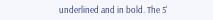underlined and in bold. The 5'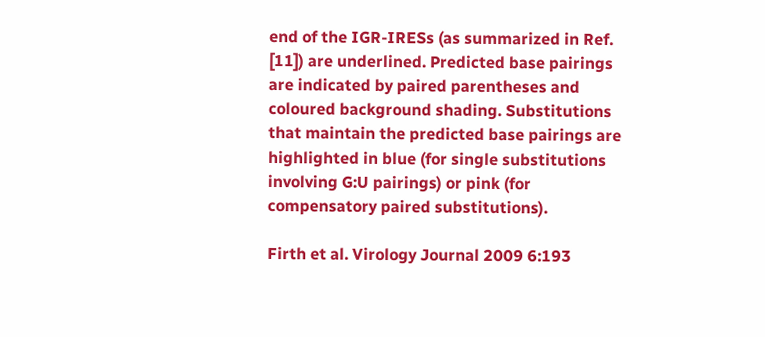end of the IGR-IRESs (as summarized in Ref. [11]) are underlined. Predicted base pairings are indicated by paired parentheses and coloured background shading. Substitutions that maintain the predicted base pairings are highlighted in blue (for single substitutions involving G:U pairings) or pink (for compensatory paired substitutions).

Firth et al. Virology Journal 2009 6:193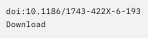doi:10.1186/1743-422X-6-193
Download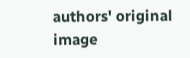authors' original image